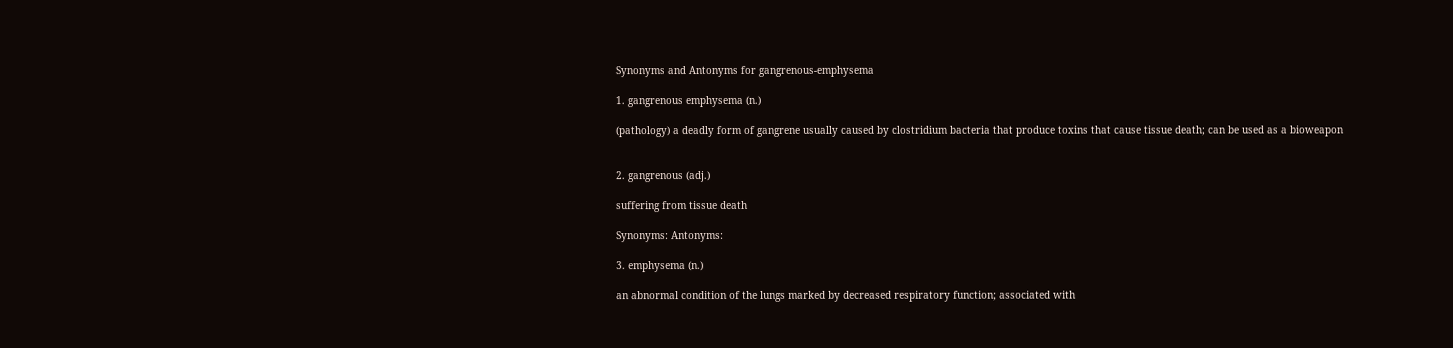Synonyms and Antonyms for gangrenous-emphysema

1. gangrenous emphysema (n.)

(pathology) a deadly form of gangrene usually caused by clostridium bacteria that produce toxins that cause tissue death; can be used as a bioweapon


2. gangrenous (adj.)

suffering from tissue death

Synonyms: Antonyms:

3. emphysema (n.)

an abnormal condition of the lungs marked by decreased respiratory function; associated with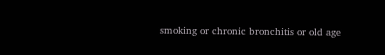smoking or chronic bronchitis or old age